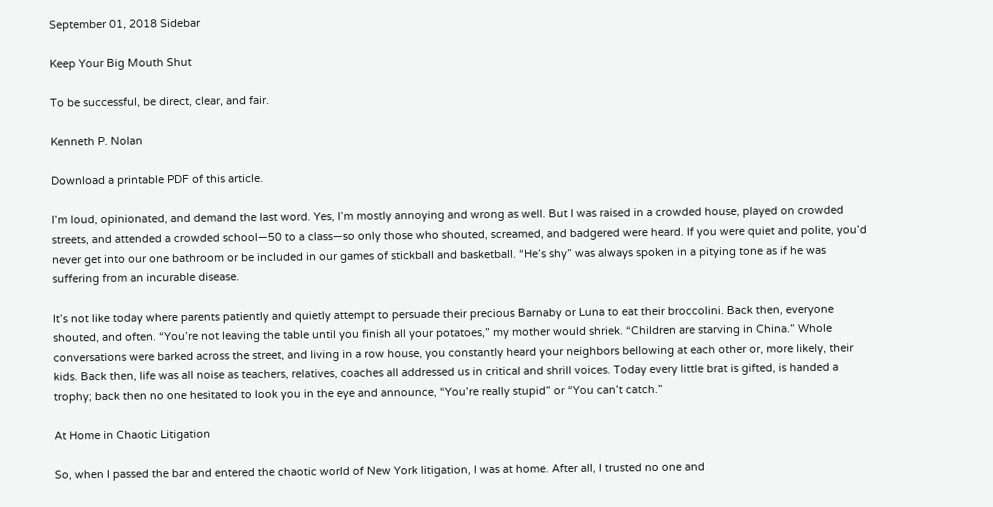September 01, 2018 Sidebar

Keep Your Big Mouth Shut

To be successful, be direct, clear, and fair.

Kenneth P. Nolan

Download a printable PDF of this article.

I’m loud, opinionated, and demand the last word. Yes, I’m mostly annoying and wrong as well. But I was raised in a crowded house, played on crowded streets, and attended a crowded school—50 to a class—so only those who shouted, screamed, and badgered were heard. If you were quiet and polite, you’d never get into our one bathroom or be included in our games of stickball and basketball. “He’s shy” was always spoken in a pitying tone as if he was suffering from an incurable disease.

It’s not like today where parents patiently and quietly attempt to persuade their precious Barnaby or Luna to eat their broccolini. Back then, everyone shouted, and often. “You’re not leaving the table until you finish all your potatoes,” my mother would shriek. “Children are starving in China.” Whole conversations were barked across the street, and living in a row house, you constantly heard your neighbors bellowing at each other or, more likely, their kids. Back then, life was all noise as teachers, relatives, coaches all addressed us in critical and shrill voices. Today every little brat is gifted, is handed a trophy; back then no one hesitated to look you in the eye and announce, “You’re really stupid” or “You can’t catch.”

At Home in Chaotic Litigation

So, when I passed the bar and entered the chaotic world of New York litigation, I was at home. After all, I trusted no one and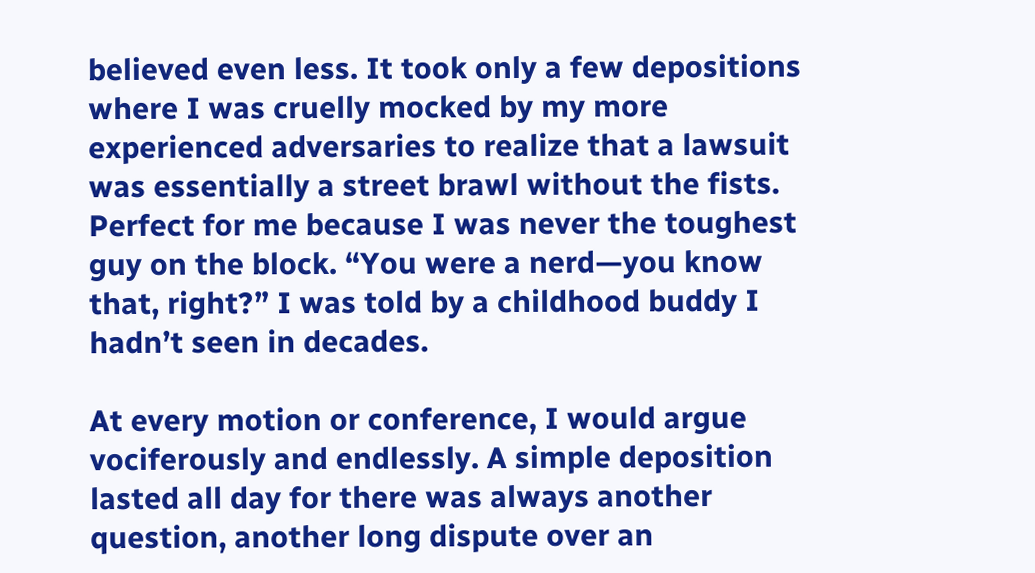believed even less. It took only a few depositions where I was cruelly mocked by my more experienced adversaries to realize that a lawsuit was essentially a street brawl without the fists. Perfect for me because I was never the toughest guy on the block. “You were a nerd—you know that, right?” I was told by a childhood buddy I hadn’t seen in decades.

At every motion or conference, I would argue vociferously and endlessly. A simple deposition lasted all day for there was always another question, another long dispute over an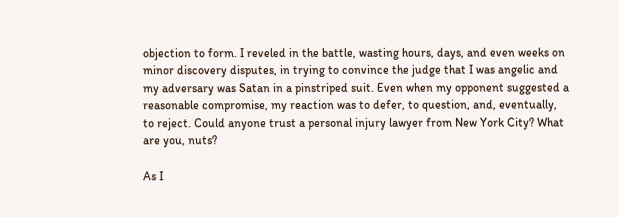objection to form. I reveled in the battle, wasting hours, days, and even weeks on minor discovery disputes, in trying to convince the judge that I was angelic and my adversary was Satan in a pinstriped suit. Even when my opponent suggested a reasonable compromise, my reaction was to defer, to question, and, eventually, to reject. Could anyone trust a personal injury lawyer from New York City? What are you, nuts?

As I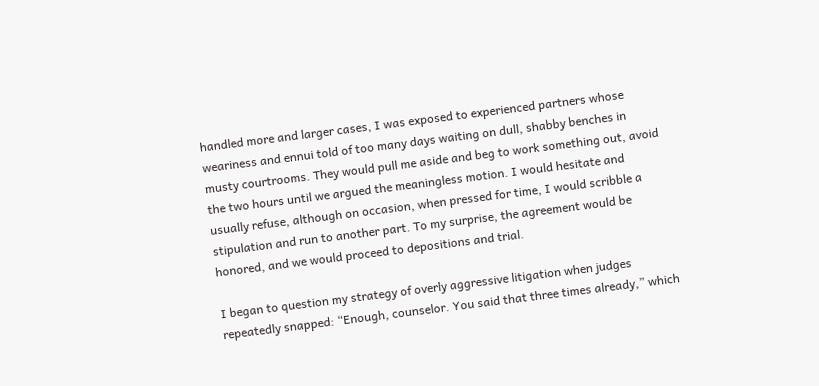handled more and larger cases, I was exposed to experienced partners whose weariness and ennui told of too many days waiting on dull, shabby benches in musty courtrooms. They would pull me aside and beg to work something out, avoid the two hours until we argued the meaningless motion. I would hesitate and usually refuse, although on occasion, when pressed for time, I would scribble a stipulation and run to another part. To my surprise, the agreement would be honored, and we would proceed to depositions and trial.

I began to question my strategy of overly aggressive litigation when judges repeatedly snapped: “Enough, counselor. You said that three times already,” which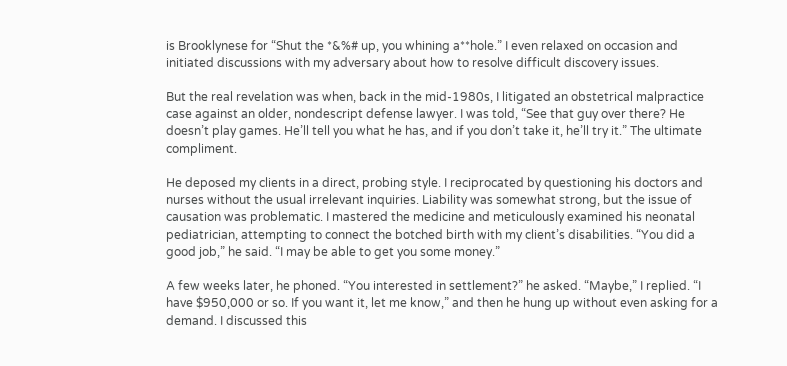is Brooklynese for “Shut the *&%# up, you whining a**hole.” I even relaxed on occasion and initiated discussions with my adversary about how to resolve difficult discovery issues.

But the real revelation was when, back in the mid-1980s, I litigated an obstetrical malpractice case against an older, nondescript defense lawyer. I was told, “See that guy over there? He doesn’t play games. He’ll tell you what he has, and if you don’t take it, he’ll try it.” The ultimate compliment.

He deposed my clients in a direct, probing style. I reciprocated by questioning his doctors and nurses without the usual irrelevant inquiries. Liability was somewhat strong, but the issue of causation was problematic. I mastered the medicine and meticulously examined his neonatal pediatrician, attempting to connect the botched birth with my client’s disabilities. “You did a good job,” he said. “I may be able to get you some money.”

A few weeks later, he phoned. “You interested in settlement?” he asked. “Maybe,” I replied. “I have $950,000 or so. If you want it, let me know,” and then he hung up without even asking for a demand. I discussed this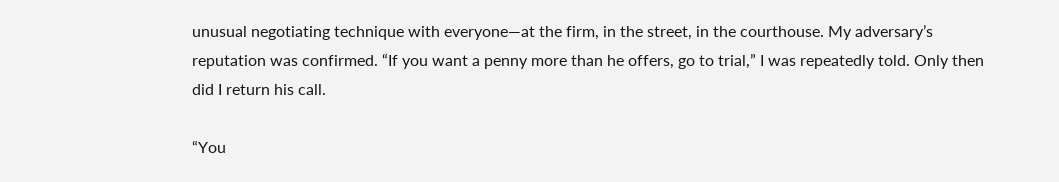unusual negotiating technique with everyone—at the firm, in the street, in the courthouse. My adversary’s reputation was confirmed. “If you want a penny more than he offers, go to trial,” I was repeatedly told. Only then did I return his call.

“You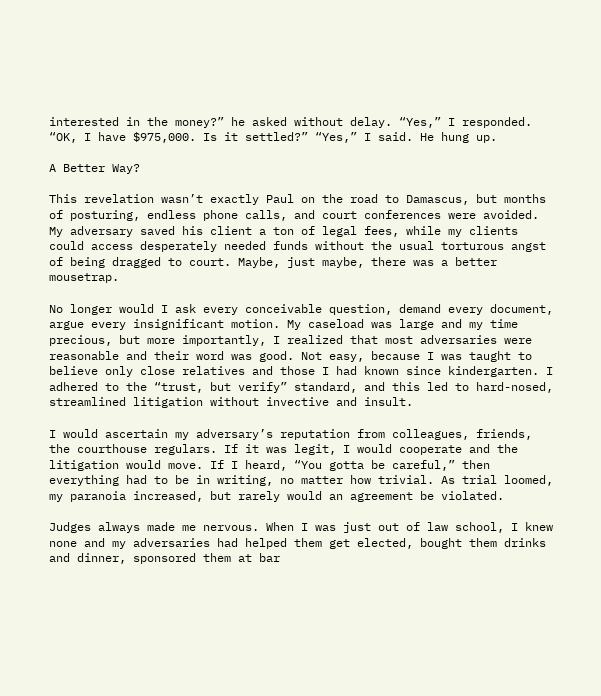interested in the money?” he asked without delay. “Yes,” I responded. “OK, I have $975,000. Is it settled?” “Yes,” I said. He hung up.

A Better Way?

This revelation wasn’t exactly Paul on the road to Damascus, but months of posturing, endless phone calls, and court conferences were avoided. My adversary saved his client a ton of legal fees, while my clients could access desperately needed funds without the usual torturous angst of being dragged to court. Maybe, just maybe, there was a better mousetrap.

No longer would I ask every conceivable question, demand every document, argue every insignificant motion. My caseload was large and my time precious, but more importantly, I realized that most adversaries were reasonable and their word was good. Not easy, because I was taught to believe only close relatives and those I had known since kindergarten. I adhered to the “trust, but verify” standard, and this led to hard-nosed, streamlined litigation without invective and insult.

I would ascertain my adversary’s reputation from colleagues, friends, the courthouse regulars. If it was legit, I would cooperate and the litigation would move. If I heard, “You gotta be careful,” then everything had to be in writing, no matter how trivial. As trial loomed, my paranoia increased, but rarely would an agreement be violated.

Judges always made me nervous. When I was just out of law school, I knew none and my adversaries had helped them get elected, bought them drinks and dinner, sponsored them at bar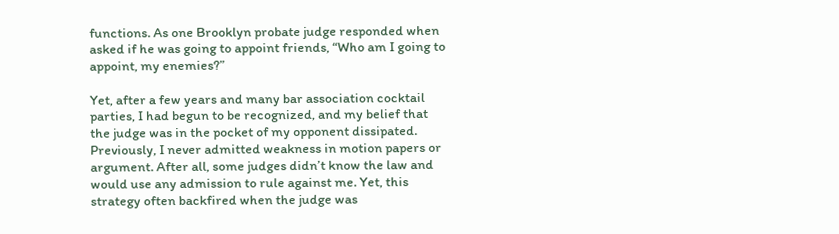functions. As one Brooklyn probate judge responded when asked if he was going to appoint friends, “Who am I going to appoint, my enemies?”

Yet, after a few years and many bar association cocktail parties, I had begun to be recognized, and my belief that the judge was in the pocket of my opponent dissipated. Previously, I never admitted weakness in motion papers or argument. After all, some judges didn’t know the law and would use any admission to rule against me. Yet, this strategy often backfired when the judge was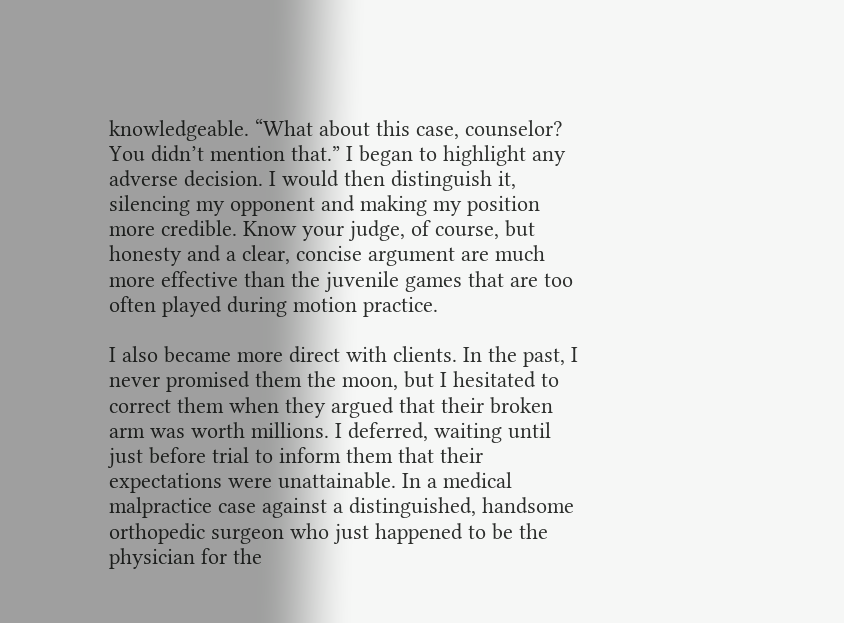knowledgeable. “What about this case, counselor? You didn’t mention that.” I began to highlight any adverse decision. I would then distinguish it, silencing my opponent and making my position more credible. Know your judge, of course, but honesty and a clear, concise argument are much more effective than the juvenile games that are too often played during motion practice.

I also became more direct with clients. In the past, I never promised them the moon, but I hesitated to correct them when they argued that their broken arm was worth millions. I deferred, waiting until just before trial to inform them that their expectations were unattainable. In a medical malpractice case against a distinguished, handsome orthopedic surgeon who just happened to be the physician for the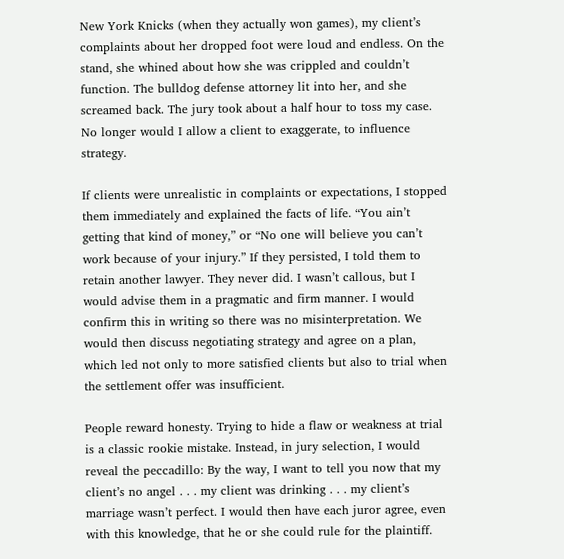New York Knicks (when they actually won games), my client’s complaints about her dropped foot were loud and endless. On the stand, she whined about how she was crippled and couldn’t function. The bulldog defense attorney lit into her, and she screamed back. The jury took about a half hour to toss my case. No longer would I allow a client to exaggerate, to influence strategy.

If clients were unrealistic in complaints or expectations, I stopped them immediately and explained the facts of life. “You ain’t getting that kind of money,” or “No one will believe you can’t work because of your injury.” If they persisted, I told them to retain another lawyer. They never did. I wasn’t callous, but I would advise them in a pragmatic and firm manner. I would confirm this in writing so there was no misinterpretation. We would then discuss negotiating strategy and agree on a plan, which led not only to more satisfied clients but also to trial when the settlement offer was insufficient.

People reward honesty. Trying to hide a flaw or weakness at trial is a classic rookie mistake. Instead, in jury selection, I would reveal the peccadillo: By the way, I want to tell you now that my client’s no angel . . . my client was drinking . . . my client’s marriage wasn’t perfect. I would then have each juror agree, even with this knowledge, that he or she could rule for the plaintiff.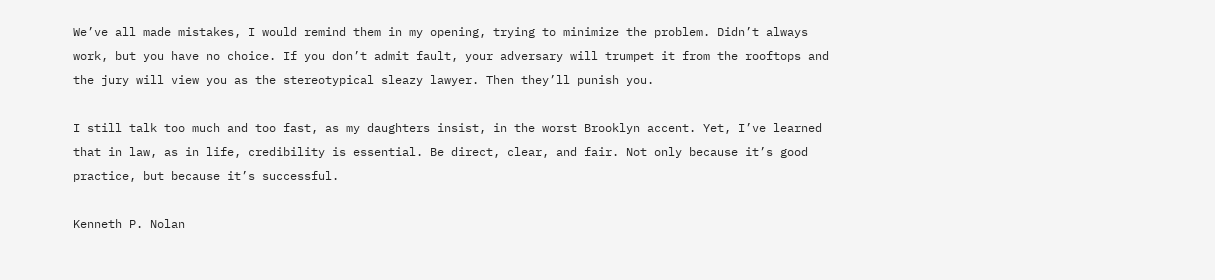We’ve all made mistakes, I would remind them in my opening, trying to minimize the problem. Didn’t always work, but you have no choice. If you don’t admit fault, your adversary will trumpet it from the rooftops and the jury will view you as the stereotypical sleazy lawyer. Then they’ll punish you.

I still talk too much and too fast, as my daughters insist, in the worst Brooklyn accent. Yet, I’ve learned that in law, as in life, credibility is essential. Be direct, clear, and fair. Not only because it’s good practice, but because it’s successful.

Kenneth P. Nolan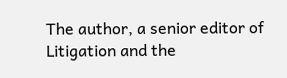The author, a senior editor of Litigation and the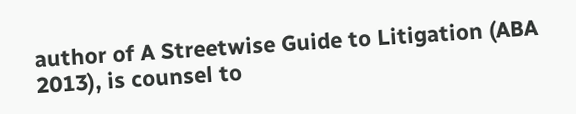author of A Streetwise Guide to Litigation (ABA 2013), is counsel to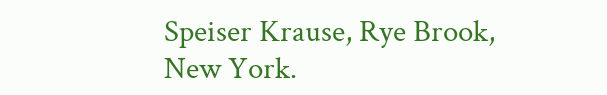Speiser Krause, Rye Brook, New York.